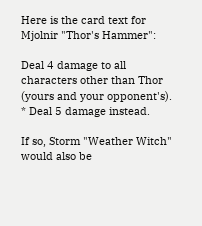Here is the card text for Mjolnir "Thor's Hammer":

Deal 4 damage to all characters other than Thor (yours and your opponent's). * Deal 5 damage instead.

If so, Storm "Weather Witch" would also be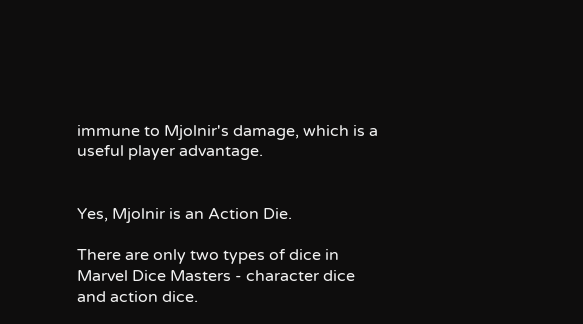immune to Mjolnir's damage, which is a useful player advantage.


Yes, Mjolnir is an Action Die.

There are only two types of dice in Marvel Dice Masters - character dice and action dice.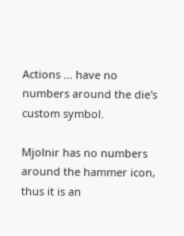Actions ... have no numbers around the die's custom symbol.

Mjolnir has no numbers around the hammer icon, thus it is an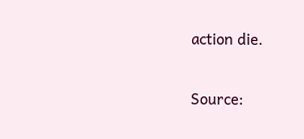action die.

Source: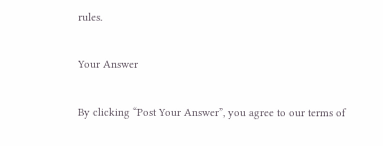rules.

Your Answer

By clicking “Post Your Answer”, you agree to our terms of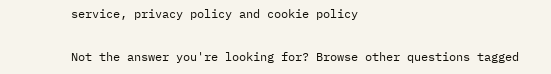service, privacy policy and cookie policy

Not the answer you're looking for? Browse other questions tagged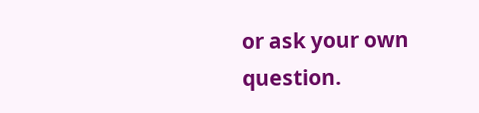or ask your own question.